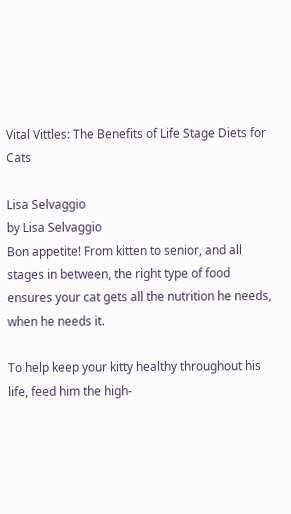Vital Vittles: The Benefits of Life Stage Diets for Cats

Lisa Selvaggio
by Lisa Selvaggio
Bon appetite! From kitten to senior, and all stages in between, the right type of food ensures your cat gets all the nutrition he needs, when he needs it.

To help keep your kitty healthy throughout his life, feed him the high-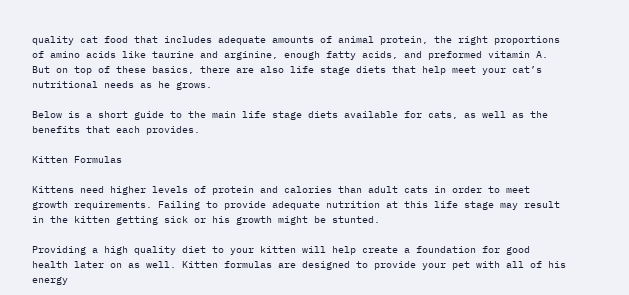quality cat food that includes adequate amounts of animal protein, the right proportions of amino acids like taurine and arginine, enough fatty acids, and preformed vitamin A. But on top of these basics, there are also life stage diets that help meet your cat’s nutritional needs as he grows.

Below is a short guide to the main life stage diets available for cats, as well as the benefits that each provides.

Kitten Formulas

Kittens need higher levels of protein and calories than adult cats in order to meet growth requirements. Failing to provide adequate nutrition at this life stage may result in the kitten getting sick or his growth might be stunted.

Providing a high quality diet to your kitten will help create a foundation for good health later on as well. Kitten formulas are designed to provide your pet with all of his energy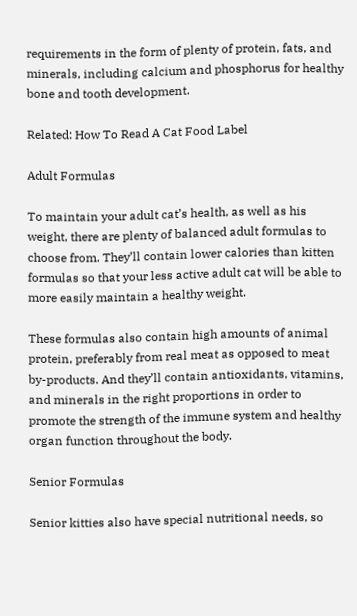requirements in the form of plenty of protein, fats, and minerals, including calcium and phosphorus for healthy bone and tooth development.

Related: How To Read A Cat Food Label

Adult Formulas

To maintain your adult cat’s health, as well as his weight, there are plenty of balanced adult formulas to choose from. They’ll contain lower calories than kitten formulas so that your less active adult cat will be able to more easily maintain a healthy weight.

These formulas also contain high amounts of animal protein, preferably from real meat as opposed to meat by-products. And they’ll contain antioxidants, vitamins, and minerals in the right proportions in order to promote the strength of the immune system and healthy organ function throughout the body.

Senior Formulas

Senior kitties also have special nutritional needs, so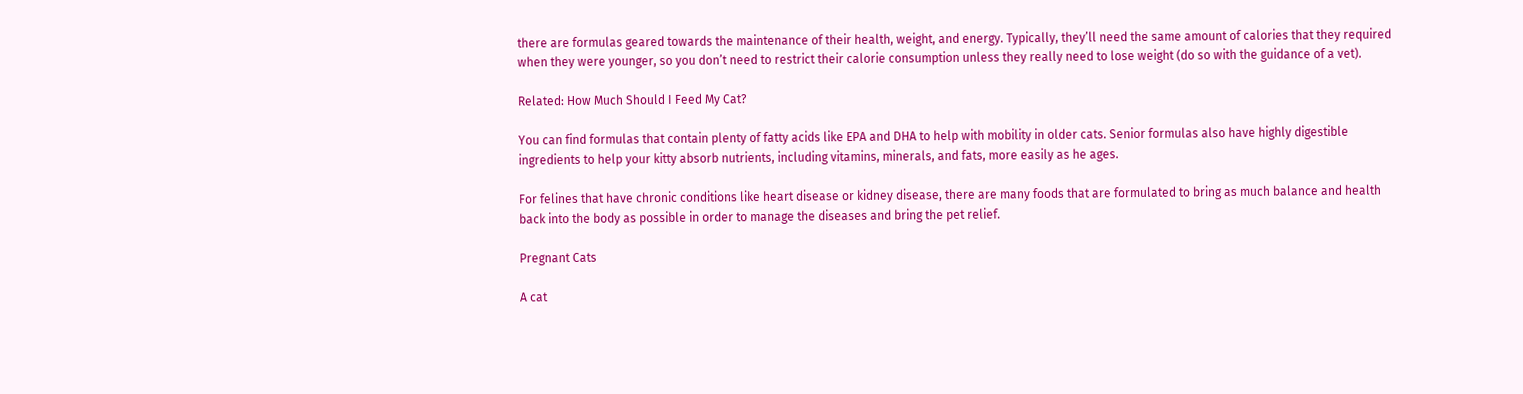there are formulas geared towards the maintenance of their health, weight, and energy. Typically, they’ll need the same amount of calories that they required when they were younger, so you don’t need to restrict their calorie consumption unless they really need to lose weight (do so with the guidance of a vet).

Related: How Much Should I Feed My Cat?

You can find formulas that contain plenty of fatty acids like EPA and DHA to help with mobility in older cats. Senior formulas also have highly digestible ingredients to help your kitty absorb nutrients, including vitamins, minerals, and fats, more easily as he ages.

For felines that have chronic conditions like heart disease or kidney disease, there are many foods that are formulated to bring as much balance and health back into the body as possible in order to manage the diseases and bring the pet relief.

Pregnant Cats

A cat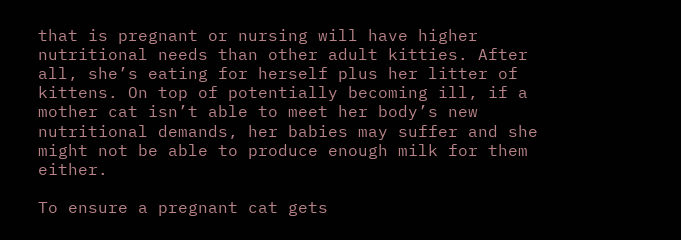that is pregnant or nursing will have higher nutritional needs than other adult kitties. After all, she’s eating for herself plus her litter of kittens. On top of potentially becoming ill, if a mother cat isn’t able to meet her body’s new nutritional demands, her babies may suffer and she might not be able to produce enough milk for them either.

To ensure a pregnant cat gets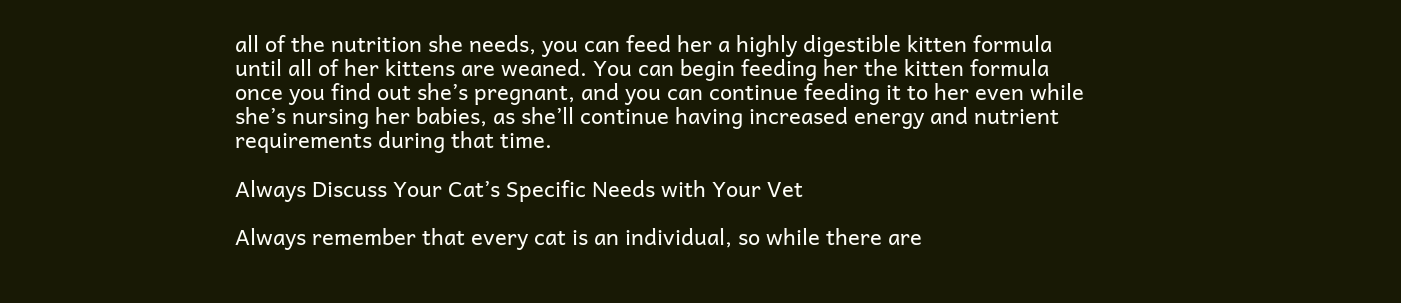all of the nutrition she needs, you can feed her a highly digestible kitten formula until all of her kittens are weaned. You can begin feeding her the kitten formula once you find out she’s pregnant, and you can continue feeding it to her even while she’s nursing her babies, as she’ll continue having increased energy and nutrient requirements during that time.

Always Discuss Your Cat’s Specific Needs with Your Vet

Always remember that every cat is an individual, so while there are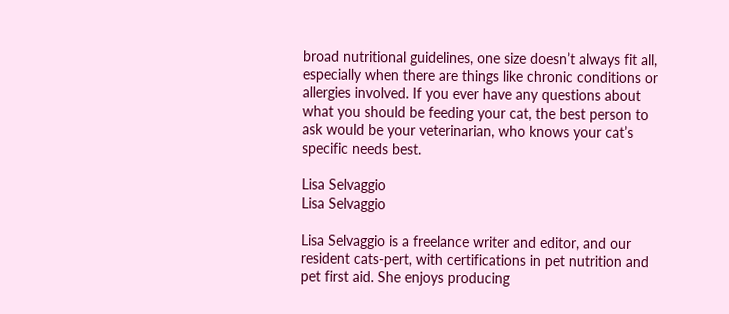broad nutritional guidelines, one size doesn’t always fit all, especially when there are things like chronic conditions or allergies involved. If you ever have any questions about what you should be feeding your cat, the best person to ask would be your veterinarian, who knows your cat’s specific needs best.

Lisa Selvaggio
Lisa Selvaggio

Lisa Selvaggio is a freelance writer and editor, and our resident cats-pert, with certifications in pet nutrition and pet first aid. She enjoys producing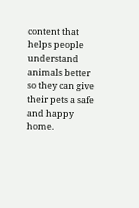content that helps people understand animals better so they can give their pets a safe and happy home.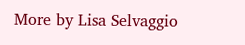More by Lisa Selvaggio